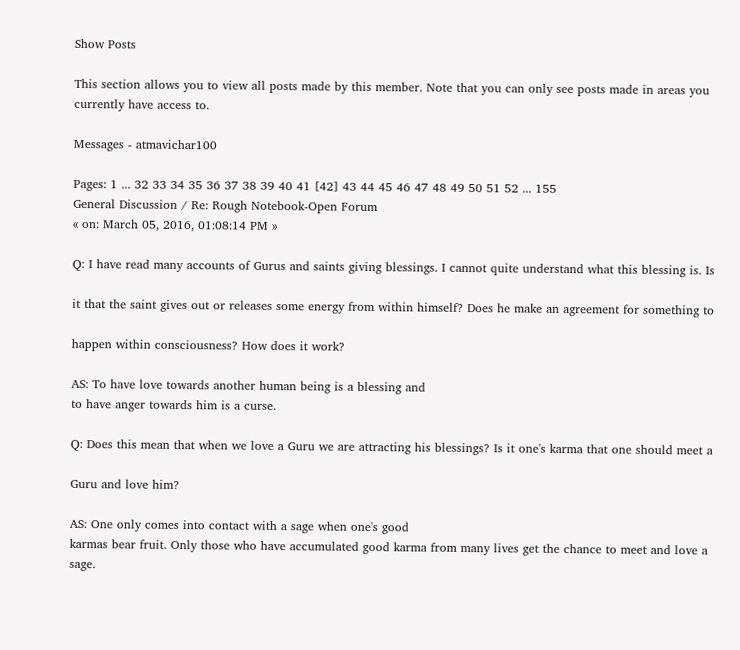Show Posts

This section allows you to view all posts made by this member. Note that you can only see posts made in areas you currently have access to.

Messages - atmavichar100

Pages: 1 ... 32 33 34 35 36 37 38 39 40 41 [42] 43 44 45 46 47 48 49 50 51 52 ... 155
General Discussion / Re: Rough Notebook-Open Forum
« on: March 05, 2016, 01:08:14 PM »

Q: I have read many accounts of Gurus and saints giving blessings. I cannot quite understand what this blessing is. Is

it that the saint gives out or releases some energy from within himself? Does he make an agreement for something to

happen within consciousness? How does it work?

AS: To have love towards another human being is a blessing and
to have anger towards him is a curse.

Q: Does this mean that when we love a Guru we are attracting his blessings? Is it one's karma that one should meet a

Guru and love him?

AS: One only comes into contact with a sage when one's good
karmas bear fruit. Only those who have accumulated good karma from many lives get the chance to meet and love a sage.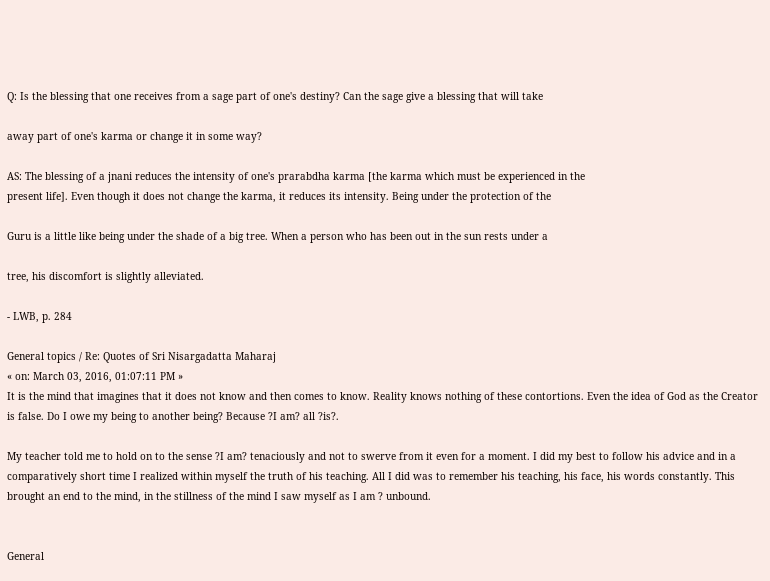Q: Is the blessing that one receives from a sage part of one's destiny? Can the sage give a blessing that will take

away part of one's karma or change it in some way?

AS: The blessing of a jnani reduces the intensity of one's prarabdha karma [the karma which must be experienced in the
present life]. Even though it does not change the karma, it reduces its intensity. Being under the protection of the

Guru is a little like being under the shade of a big tree. When a person who has been out in the sun rests under a

tree, his discomfort is slightly alleviated.

- LWB, p. 284

General topics / Re: Quotes of Sri Nisargadatta Maharaj
« on: March 03, 2016, 01:07:11 PM »
It is the mind that imagines that it does not know and then comes to know. Reality knows nothing of these contortions. Even the idea of God as the Creator is false. Do I owe my being to another being? Because ?I am? all ?is?.

My teacher told me to hold on to the sense ?I am? tenaciously and not to swerve from it even for a moment. I did my best to follow his advice and in a comparatively short time I realized within myself the truth of his teaching. All I did was to remember his teaching, his face, his words constantly. This brought an end to the mind, in the stillness of the mind I saw myself as I am ? unbound.


General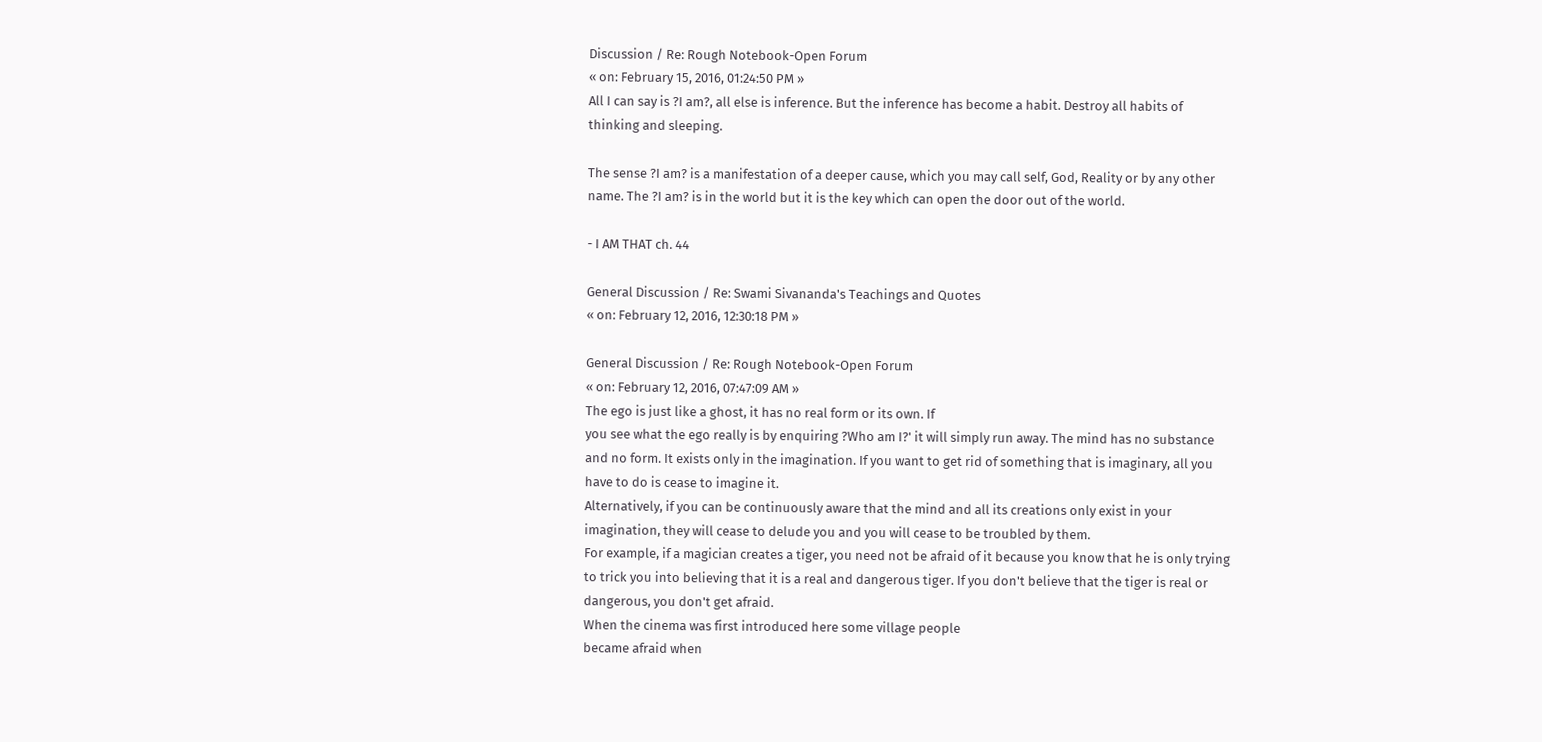Discussion / Re: Rough Notebook-Open Forum
« on: February 15, 2016, 01:24:50 PM »
All I can say is ?I am?, all else is inference. But the inference has become a habit. Destroy all habits of thinking and sleeping.

The sense ?I am? is a manifestation of a deeper cause, which you may call self, God, Reality or by any other name. The ?I am? is in the world but it is the key which can open the door out of the world.

- I AM THAT ch. 44

General Discussion / Re: Swami Sivananda's Teachings and Quotes
« on: February 12, 2016, 12:30:18 PM »

General Discussion / Re: Rough Notebook-Open Forum
« on: February 12, 2016, 07:47:09 AM »
The ego is just like a ghost, it has no real form or its own. If
you see what the ego really is by enquiring ?Who am I?' it will simply run away. The mind has no substance and no form. It exists only in the imagination. If you want to get rid of something that is imaginary, all you have to do is cease to imagine it.
Alternatively, if you can be continuously aware that the mind and all its creations only exist in your imagination, they will cease to delude you and you will cease to be troubled by them.
For example, if a magician creates a tiger, you need not be afraid of it because you know that he is only trying to trick you into believing that it is a real and dangerous tiger. If you don't believe that the tiger is real or dangerous, you don't get afraid.
When the cinema was first introduced here some village people
became afraid when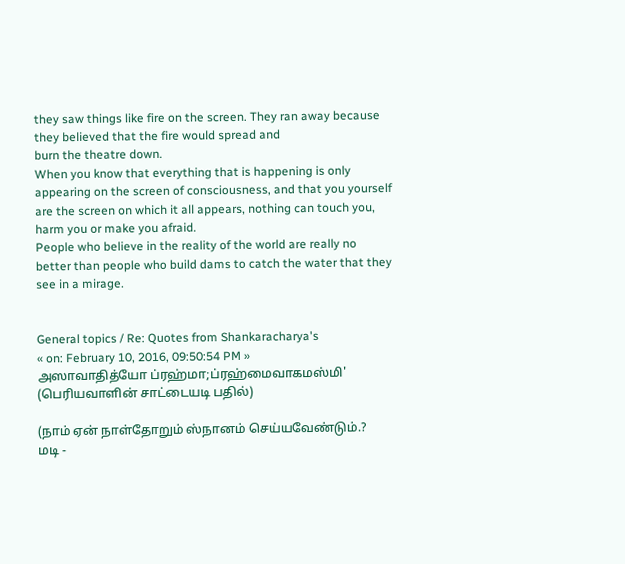they saw things like fire on the screen. They ran away because they believed that the fire would spread and
burn the theatre down.
When you know that everything that is happening is only appearing on the screen of consciousness, and that you yourself are the screen on which it all appears, nothing can touch you, harm you or make you afraid.
People who believe in the reality of the world are really no
better than people who build dams to catch the water that they see in a mirage.


General topics / Re: Quotes from Shankaracharya's
« on: February 10, 2016, 09:50:54 PM »
அஸாவாதித்யோ ப்ரஹ்மா;ப்ரஹ்மைவாகமஸ்மி'
(பெரியவாளின் சாட்டையடி பதில்)

(நாம் ஏன் நாள்தோறும் ஸ்நானம் செய்யவேண்டும்.?
மடி -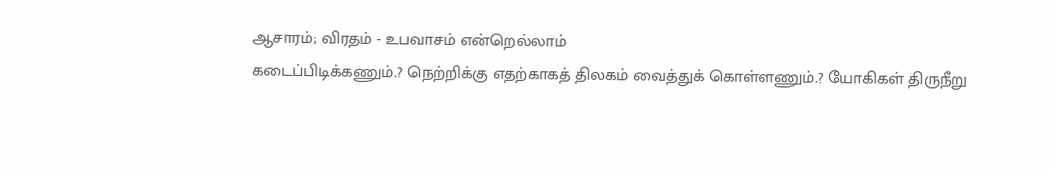ஆசாரம்; விரதம் - உபவாசம் என்றெல்லாம்
கடைப்பிடிக்கணும்.? நெற்றிக்கு எதற்காகத் திலகம் வைத்துக் கொள்ளணும்.? யோகிகள் திருநீறு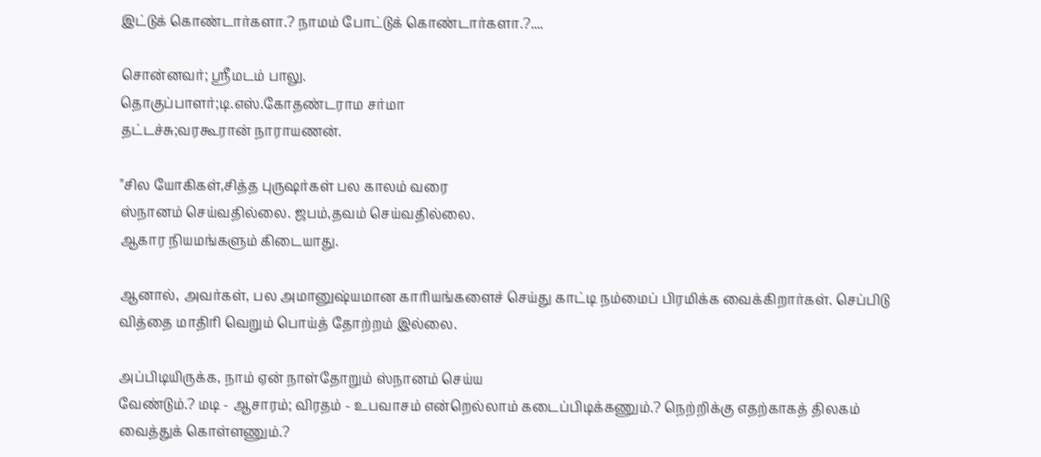இட்டுக் கொண்டார்களா.? நாமம் போட்டுக் கொண்டார்களா.?....

சொன்னவர்; ஸ்ரீமடம் பாலு.
தொகுப்பாளர்;டி.எஸ்.கோதண்டராம சர்மா
தட்டச்சு;வரகூரான் நாராயணன்.

"சில யோகிகள்,சித்த புருஷர்கள் பல காலம் வரை
ஸ்நானம் செய்வதில்லை. ஜபம்,தவம் செய்வதில்லை.
ஆகார நியமங்களும் கிடையாது.

ஆனால், அவர்கள், பல அமானுஷ்யமான காரியங்களைச் செய்து காட்டி நம்மைப் பிரமிக்க வைக்கிறார்கள். செப்பிடு வித்தை மாதிரி வெறும் பொய்த் தோற்றம் இல்லை.

அப்பிடியிருக்க, நாம் ஏன் நாள்தோறும் ஸ்நானம் செய்ய
வேண்டும்.? மடி - ஆசாரம்; விரதம் - உபவாசம் என்றெல்லாம் கடைப்பிடிக்கணும்.? நெற்றிக்கு எதற்காகத் திலகம் வைத்துக் கொள்ளணும்.?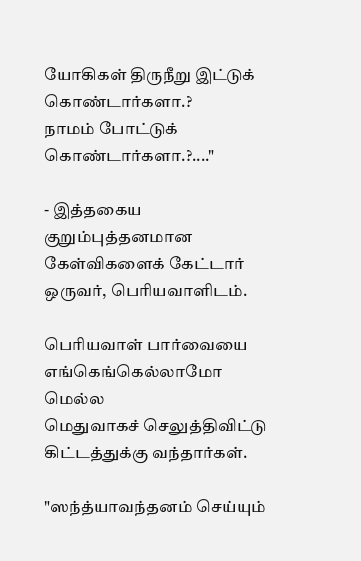யோகிகள் திருநீறு இட்டுக் கொண்டார்களா.?
நாமம் போட்டுக் கொண்டார்களா.?...."

- இத்தகைய குறும்புத்தனமான கேள்விகளைக் கேட்டார்
ஒருவர், பெரியவாளிடம்.

பெரியவாள் பார்வையை எங்கெங்கெல்லாமோ மெல்ல
மெதுவாகச் செலுத்திவிட்டு கிட்டத்துக்கு வந்தார்கள்.

"ஸந்த்யாவந்தனம் செய்யும்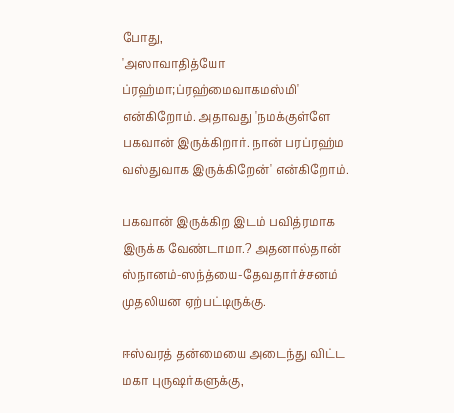போது,
'அஸாவாதித்யோ ப்ரஹ்மா;ப்ரஹ்மைவாகமஸ்மி' என்கிறோம். அதாவது 'நமக்குள்ளே பகவான் இருக்கிறார். நான் பரப்ரஹ்ம வஸ்துவாக இருக்கிறேன்' என்கிறோம்.

பகவான் இருக்கிற இடம் பவித்ரமாக இருக்க வேண்டாமா.? அதனால்தான் ஸ்நானம்-ஸந்த்யை-தேவதார்ச்சனம் முதலியன ஏற்பட்டிருக்கு.

ஈஸ்வரத் தன்மையை அடைந்து விட்ட மகா புருஷர்களுக்கு,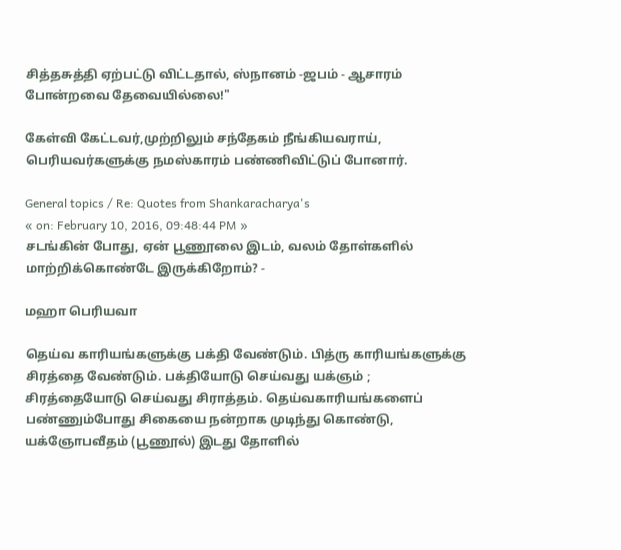சித்தசுத்தி ஏற்பட்டு விட்டதால், ஸ்நானம் -ஜபம் - ஆசாரம் போன்றவை தேவையில்லை!"

கேள்வி கேட்டவர்,முற்றிலும் சந்தேகம் நீங்கியவராய்,
பெரியவர்களுக்கு நமஸ்காரம் பண்ணிவிட்டுப் போனார்.

General topics / Re: Quotes from Shankaracharya's
« on: February 10, 2016, 09:48:44 PM »
சடங்கின் போது, ஏன் பூணூலை இடம், வலம் தோள்களில் மாற்றிக்கொண்டே இருக்கிறோம்? -

மஹா பெரியவா

தெய்வ காரியங்களுக்கு பக்தி வேண்டும். பித்ரு காரியங்களுக்கு சிரத்தை வேண்டும். பக்தியோடு செய்வது யக்ஞம் ; சிரத்தையோடு செய்வது சிராத்தம். தெய்வகாரியங்களைப் பண்ணும்போது சிகையை நன்றாக முடிந்து கொண்டு, யக்ஞோபவீதம் (பூணூல்) இடது தோளில்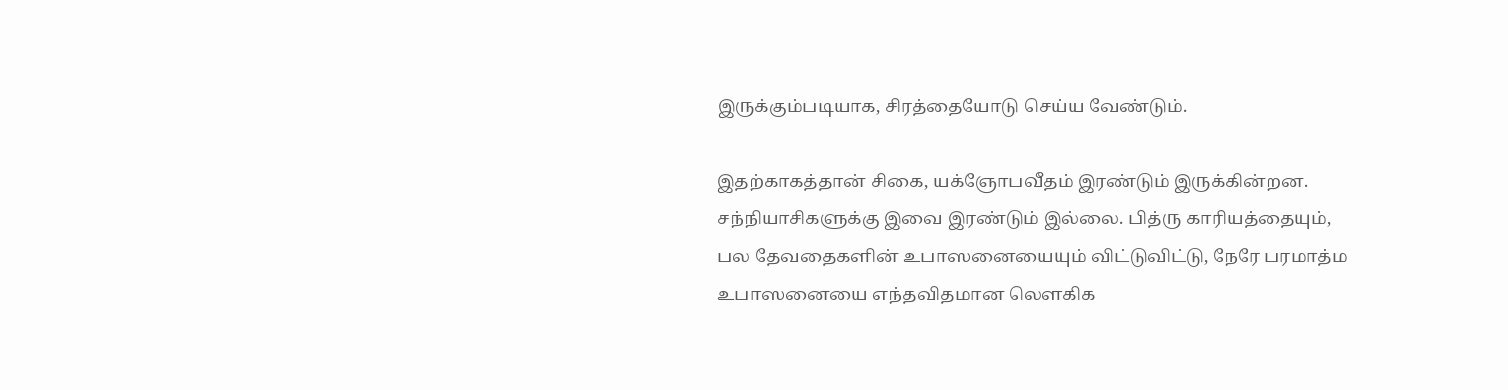இருக்கும்படியாக, சிரத்தையோடு செய்ய வேண்டும்.

இதற்காகத்தான் சிகை, யக்ஞோபவீதம் இரண்டும் இருக்கின்றன. சந்நியாசிகளுக்கு இவை இரண்டும் இல்லை. பித்ரு காரியத்தையும், பல தேவதைகளின் உபாஸனையையும் விட்டுவிட்டு, நேரே பரமாத்ம உபாஸனையை எந்தவிதமான லௌகிக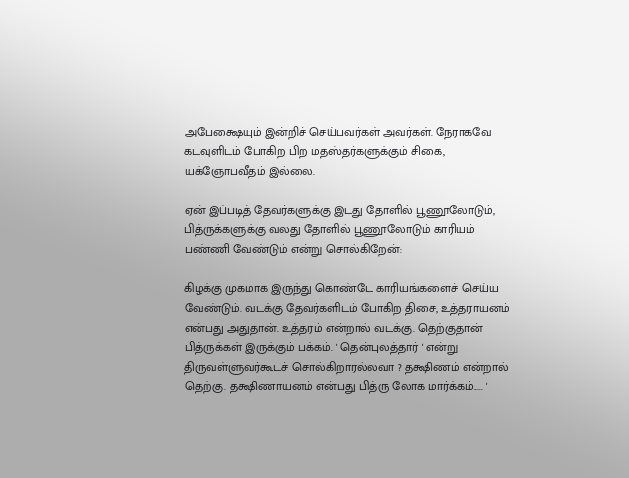அபேக்ஷையும் இன்றிச் செய்பவர்கள் அவர்கள். நேராகவே கடவுளிடம் போகிற பிற மதஸ்தர்களுக்கும் சிகை, யக்ஞோபவீதம் இல்லை.

ஏன் இப்படித் தேவர்களுக்கு இடது தோளில் பூணூலோடும், பித்ருக்களுக்கு வலது தோளில் பூணூலோடும் காரியம் பண்ணி வேண்டும் என்று சொல்கிறேன்:

கிழக்கு முகமாக இருந்து கொண்டே காரியங்களைச் செய்ய வேண்டும். வடக்கு தேவர்களிடம் போகிற திசை, உத்தராயனம் என்பது அதுதான். உத்தரம் என்றால் வடக்கு. தெற்குதான் பித்ருக்கள் இருக்கும் பக்கம். ' தென்புலத்தார் ' என்று திருவள்ளுவர்கூடச் சொல்கிறாரல்லவா ? தக்ஷிணம் என்றால் தெற்கு. தக்ஷிணாயனம் என்பது பித்ரு லோக மார்க்கம்..... '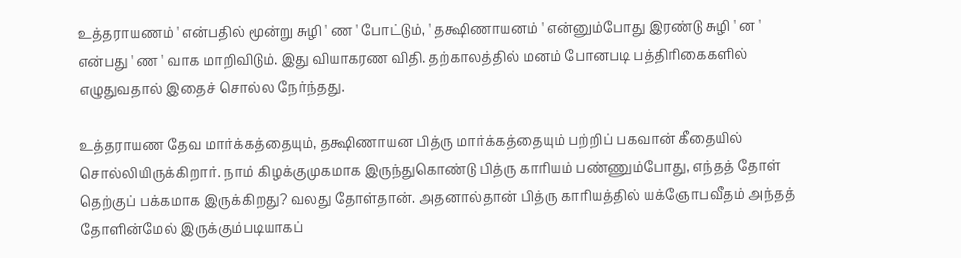உத்தராயணம் ' என்பதில் மூன்று சுழி ' ண ' போட்டும், ' தக்ஷிணாயனம் ' என்னும்போது இரண்டு சுழி ' ன ' என்பது ' ண ' வாக மாறிவிடும். இது வியாகரண விதி. தற்காலத்தில் மனம் போனபடி பத்திரிகைகளில் எழுதுவதால் இதைச் சொல்ல நேர்ந்தது.

உத்தராயண தேவ மார்க்கத்தையும், தக்ஷிணாயன பித்ரு மார்க்கத்தையும் பற்றிப் பகவான் கீதையில் சொல்லியிருக்கிறார். நாம் கிழக்குமுகமாக இருந்துகொண்டு பித்ரு காரியம் பண்ணும்போது, எந்தத் தோள் தெற்குப் பக்கமாக இருக்கிறது? வலது தோள்தான். அதனால்தான் பித்ரு காரியத்தில் யக்ஞோபவீதம் அந்தத் தோளின்மேல் இருக்கும்படியாகப்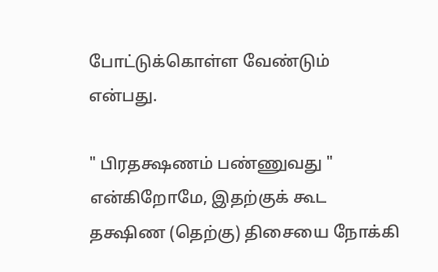போட்டுக்கொள்ள வேண்டும் என்பது.

" பிரதக்ஷணம் பண்ணுவது " என்கிறோமே, இதற்குக் கூட தக்ஷிண (தெற்கு) திசையை நோக்கி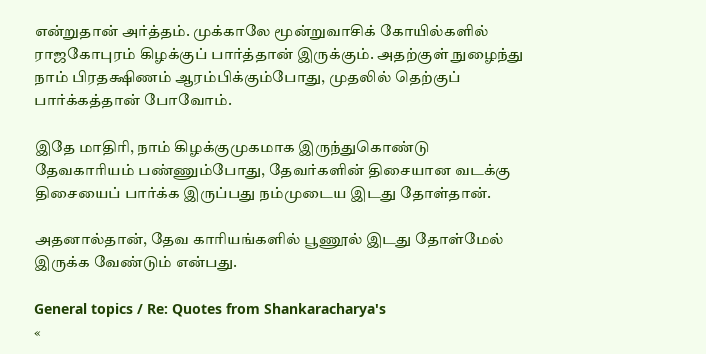என்றுதான் அர்த்தம். முக்காலே மூன்றுவாசிக் கோயில்களில் ராஜகோபுரம் கிழக்குப் பார்த்தான் இருக்கும். அதற்குள் நுழைந்து நாம் பிரதக்ஷிணம் ஆரம்பிக்கும்போது, முதலில் தெற்குப் பார்க்கத்தான் போவோம்.

இதே மாதிரி, நாம் கிழக்குமுகமாக இருந்துகொண்டு தேவகாரியம் பண்ணும்போது, தேவர்களின் திசையான வடக்கு திசையைப் பார்க்க இருப்பது நம்முடைய இடது தோள்தான்.

அதனால்தான், தேவ காரியங்களில் பூணூல் இடது தோள்மேல் இருக்க வேண்டும் என்பது.

General topics / Re: Quotes from Shankaracharya's
«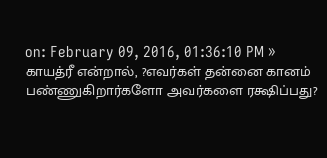on: February 09, 2016, 01:36:10 PM »
காயத்ரீ என்றால், ?எவர்கள் தன்னை கானம் பண்ணுகிறார்களோ அவர்களை ரக்ஷிப்பது?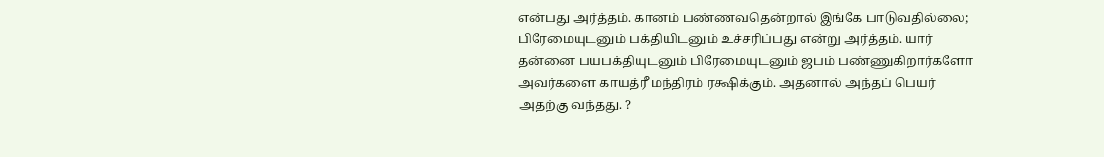என்பது அர்த்தம். கானம் பண்ணவதென்றால் இங்கே பாடுவதில்லை; பிரேமையுடனும் பக்தியிடனும் உச்சரிப்பது என்று அர்த்தம். யார் தன்னை பயபக்தியுடனும் பிரேமையுடனும் ஜபம் பண்ணுகிறார்களோ அவர்களை காயத்ரீ மந்திரம் ரக்ஷிக்கும். அதனால் அந்தப் பெயர் அதற்கு வந்தது. ?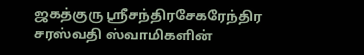ஜகத்குரு ஸ்ரீசந்திரசேகரேந்திர சரஸ்வதி ஸ்வாமிகளின்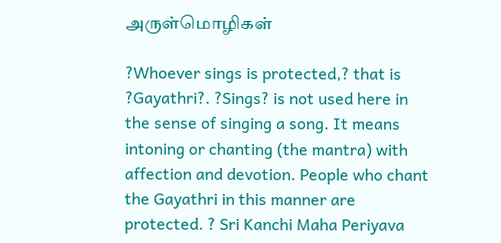அருள்மொழிகள்

?Whoever sings is protected,? that is ?Gayathri?. ?Sings? is not used here in the sense of singing a song. It means intoning or chanting (the mantra) with affection and devotion. People who chant the Gayathri in this manner are protected. ? Sri Kanchi Maha Periyava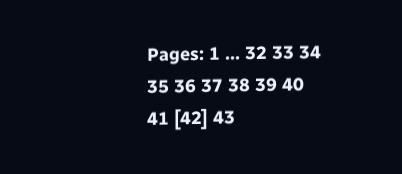Pages: 1 ... 32 33 34 35 36 37 38 39 40 41 [42] 43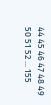44 45 46 47 48 49 50 51 52 ... 155